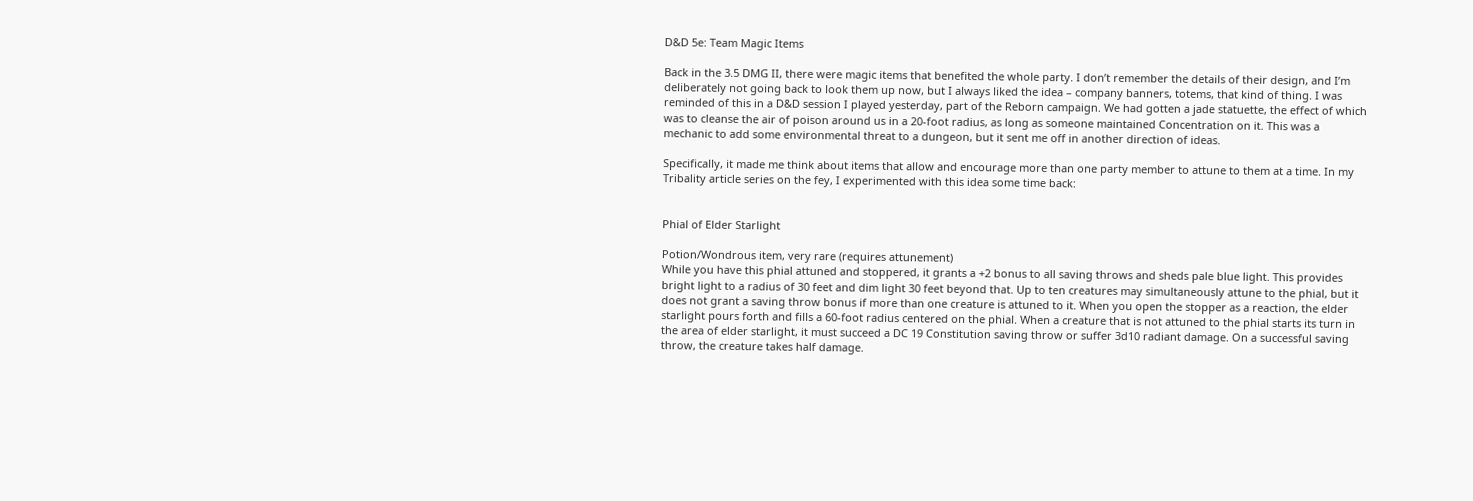D&D 5e: Team Magic Items

Back in the 3.5 DMG II, there were magic items that benefited the whole party. I don’t remember the details of their design, and I’m deliberately not going back to look them up now, but I always liked the idea – company banners, totems, that kind of thing. I was reminded of this in a D&D session I played yesterday, part of the Reborn campaign. We had gotten a jade statuette, the effect of which was to cleanse the air of poison around us in a 20-foot radius, as long as someone maintained Concentration on it. This was a mechanic to add some environmental threat to a dungeon, but it sent me off in another direction of ideas.

Specifically, it made me think about items that allow and encourage more than one party member to attune to them at a time. In my Tribality article series on the fey, I experimented with this idea some time back:


Phial of Elder Starlight

Potion/Wondrous item, very rare (requires attunement)
While you have this phial attuned and stoppered, it grants a +2 bonus to all saving throws and sheds pale blue light. This provides bright light to a radius of 30 feet and dim light 30 feet beyond that. Up to ten creatures may simultaneously attune to the phial, but it does not grant a saving throw bonus if more than one creature is attuned to it. When you open the stopper as a reaction, the elder starlight pours forth and fills a 60-foot radius centered on the phial. When a creature that is not attuned to the phial starts its turn in the area of elder starlight, it must succeed a DC 19 Constitution saving throw or suffer 3d10 radiant damage. On a successful saving throw, the creature takes half damage.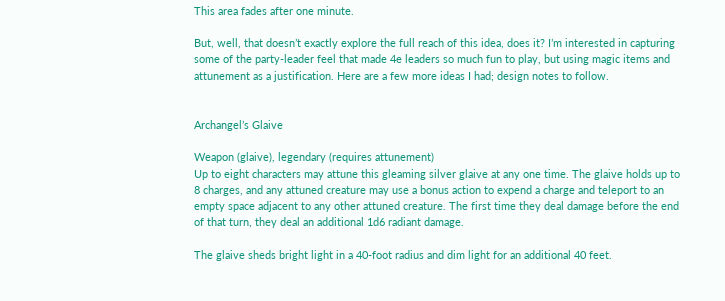This area fades after one minute.

But, well, that doesn’t exactly explore the full reach of this idea, does it? I’m interested in capturing some of the party-leader feel that made 4e leaders so much fun to play, but using magic items and attunement as a justification. Here are a few more ideas I had; design notes to follow.


Archangel’s Glaive

Weapon (glaive), legendary (requires attunement)
Up to eight characters may attune this gleaming silver glaive at any one time. The glaive holds up to 8 charges, and any attuned creature may use a bonus action to expend a charge and teleport to an empty space adjacent to any other attuned creature. The first time they deal damage before the end of that turn, they deal an additional 1d6 radiant damage.

The glaive sheds bright light in a 40-foot radius and dim light for an additional 40 feet.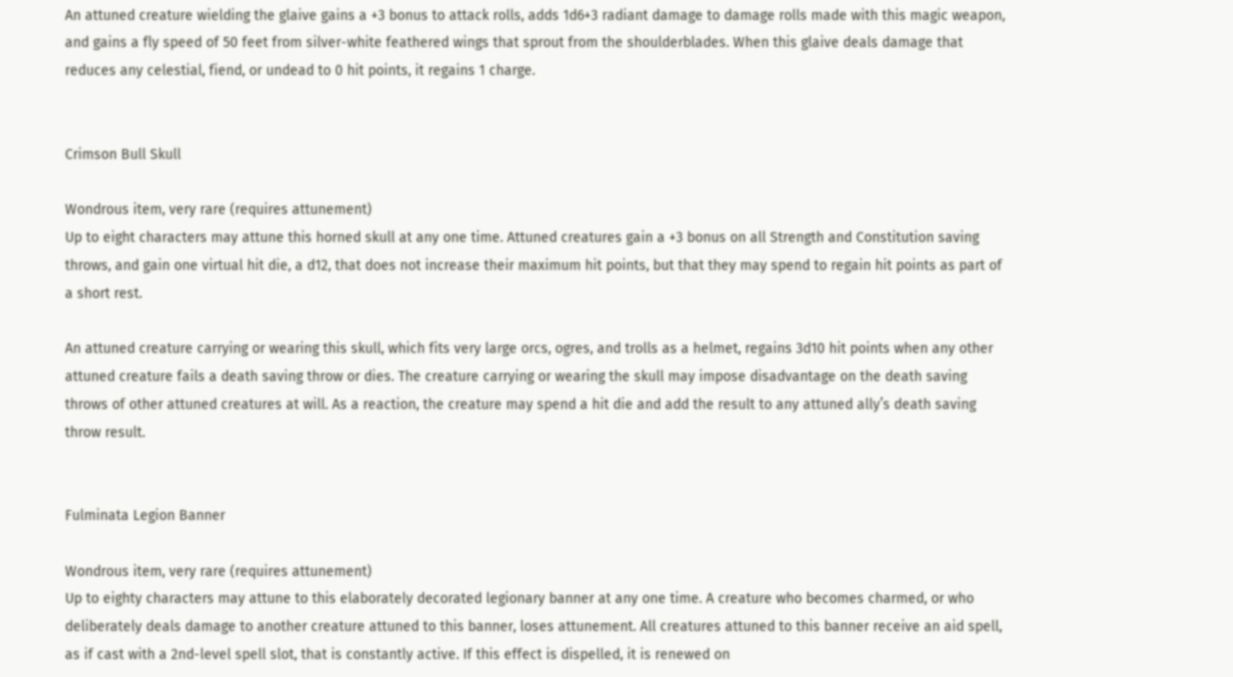An attuned creature wielding the glaive gains a +3 bonus to attack rolls, adds 1d6+3 radiant damage to damage rolls made with this magic weapon, and gains a fly speed of 50 feet from silver-white feathered wings that sprout from the shoulderblades. When this glaive deals damage that reduces any celestial, fiend, or undead to 0 hit points, it regains 1 charge.


Crimson Bull Skull

Wondrous item, very rare (requires attunement)
Up to eight characters may attune this horned skull at any one time. Attuned creatures gain a +3 bonus on all Strength and Constitution saving throws, and gain one virtual hit die, a d12, that does not increase their maximum hit points, but that they may spend to regain hit points as part of a short rest.

An attuned creature carrying or wearing this skull, which fits very large orcs, ogres, and trolls as a helmet, regains 3d10 hit points when any other attuned creature fails a death saving throw or dies. The creature carrying or wearing the skull may impose disadvantage on the death saving throws of other attuned creatures at will. As a reaction, the creature may spend a hit die and add the result to any attuned ally’s death saving throw result.


Fulminata Legion Banner

Wondrous item, very rare (requires attunement)
Up to eighty characters may attune to this elaborately decorated legionary banner at any one time. A creature who becomes charmed, or who deliberately deals damage to another creature attuned to this banner, loses attunement. All creatures attuned to this banner receive an aid spell, as if cast with a 2nd-level spell slot, that is constantly active. If this effect is dispelled, it is renewed on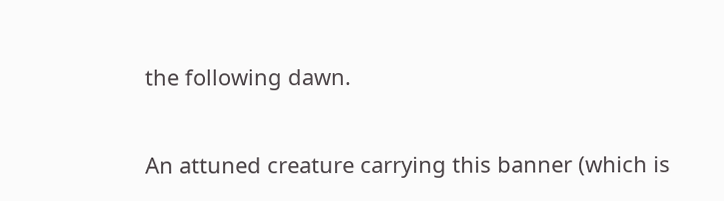the following dawn.

An attuned creature carrying this banner (which is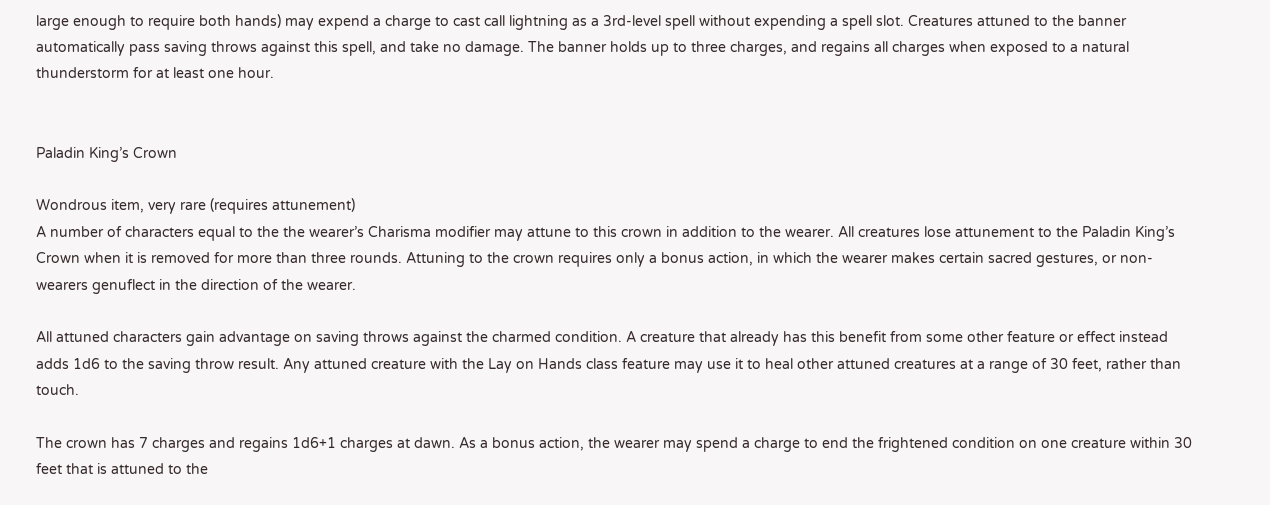large enough to require both hands) may expend a charge to cast call lightning as a 3rd-level spell without expending a spell slot. Creatures attuned to the banner automatically pass saving throws against this spell, and take no damage. The banner holds up to three charges, and regains all charges when exposed to a natural thunderstorm for at least one hour.


Paladin King’s Crown

Wondrous item, very rare (requires attunement)
A number of characters equal to the the wearer’s Charisma modifier may attune to this crown in addition to the wearer. All creatures lose attunement to the Paladin King’s Crown when it is removed for more than three rounds. Attuning to the crown requires only a bonus action, in which the wearer makes certain sacred gestures, or non-wearers genuflect in the direction of the wearer.

All attuned characters gain advantage on saving throws against the charmed condition. A creature that already has this benefit from some other feature or effect instead adds 1d6 to the saving throw result. Any attuned creature with the Lay on Hands class feature may use it to heal other attuned creatures at a range of 30 feet, rather than touch.

The crown has 7 charges and regains 1d6+1 charges at dawn. As a bonus action, the wearer may spend a charge to end the frightened condition on one creature within 30 feet that is attuned to the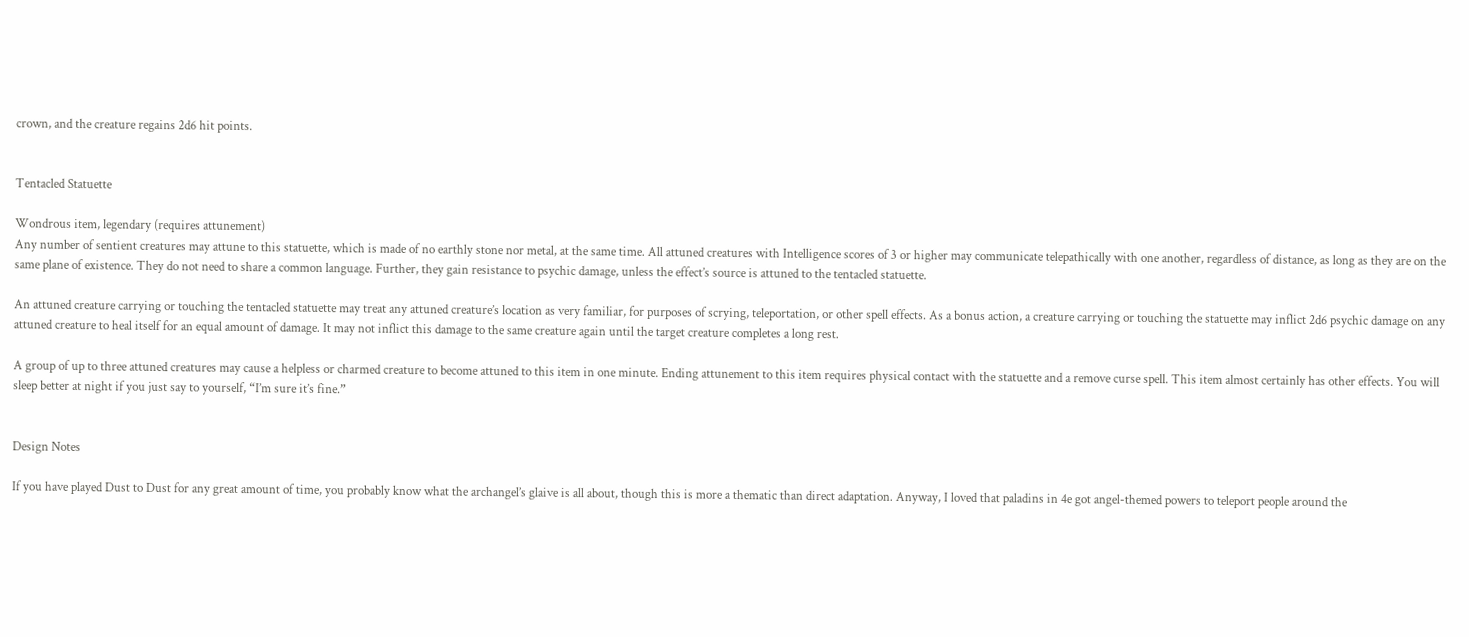crown, and the creature regains 2d6 hit points.


Tentacled Statuette

Wondrous item, legendary (requires attunement)
Any number of sentient creatures may attune to this statuette, which is made of no earthly stone nor metal, at the same time. All attuned creatures with Intelligence scores of 3 or higher may communicate telepathically with one another, regardless of distance, as long as they are on the same plane of existence. They do not need to share a common language. Further, they gain resistance to psychic damage, unless the effect’s source is attuned to the tentacled statuette.

An attuned creature carrying or touching the tentacled statuette may treat any attuned creature’s location as very familiar, for purposes of scrying, teleportation, or other spell effects. As a bonus action, a creature carrying or touching the statuette may inflict 2d6 psychic damage on any attuned creature to heal itself for an equal amount of damage. It may not inflict this damage to the same creature again until the target creature completes a long rest.

A group of up to three attuned creatures may cause a helpless or charmed creature to become attuned to this item in one minute. Ending attunement to this item requires physical contact with the statuette and a remove curse spell. This item almost certainly has other effects. You will sleep better at night if you just say to yourself, “I’m sure it’s fine.”


Design Notes

If you have played Dust to Dust for any great amount of time, you probably know what the archangel’s glaive is all about, though this is more a thematic than direct adaptation. Anyway, I loved that paladins in 4e got angel-themed powers to teleport people around the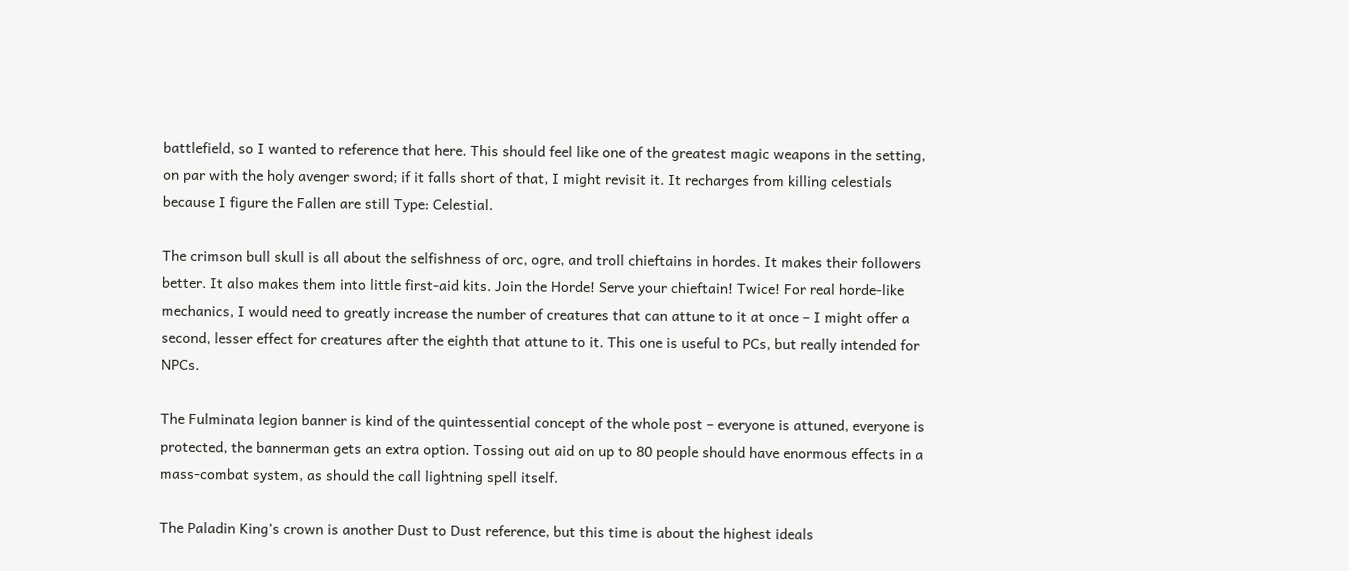battlefield, so I wanted to reference that here. This should feel like one of the greatest magic weapons in the setting, on par with the holy avenger sword; if it falls short of that, I might revisit it. It recharges from killing celestials because I figure the Fallen are still Type: Celestial.

The crimson bull skull is all about the selfishness of orc, ogre, and troll chieftains in hordes. It makes their followers better. It also makes them into little first-aid kits. Join the Horde! Serve your chieftain! Twice! For real horde-like mechanics, I would need to greatly increase the number of creatures that can attune to it at once – I might offer a second, lesser effect for creatures after the eighth that attune to it. This one is useful to PCs, but really intended for NPCs.

The Fulminata legion banner is kind of the quintessential concept of the whole post – everyone is attuned, everyone is protected, the bannerman gets an extra option. Tossing out aid on up to 80 people should have enormous effects in a mass-combat system, as should the call lightning spell itself.

The Paladin King’s crown is another Dust to Dust reference, but this time is about the highest ideals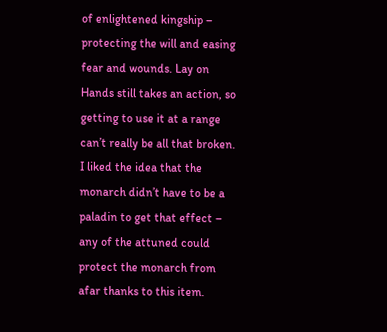of enlightened kingship – protecting the will and easing fear and wounds. Lay on Hands still takes an action, so getting to use it at a range can’t really be all that broken. I liked the idea that the monarch didn’t have to be a paladin to get that effect – any of the attuned could protect the monarch from afar thanks to this item.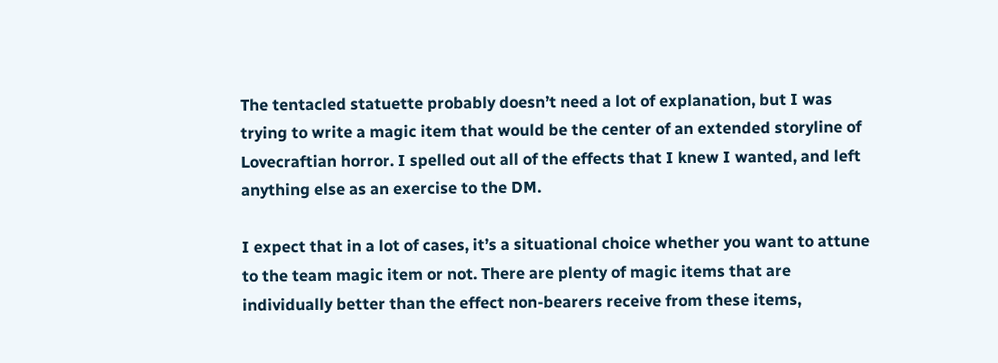The tentacled statuette probably doesn’t need a lot of explanation, but I was trying to write a magic item that would be the center of an extended storyline of Lovecraftian horror. I spelled out all of the effects that I knew I wanted, and left anything else as an exercise to the DM.

I expect that in a lot of cases, it’s a situational choice whether you want to attune to the team magic item or not. There are plenty of magic items that are individually better than the effect non-bearers receive from these items,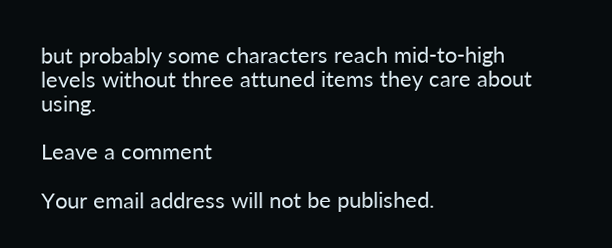but probably some characters reach mid-to-high levels without three attuned items they care about using.

Leave a comment

Your email address will not be published.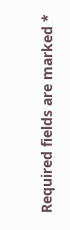Required fields are marked *